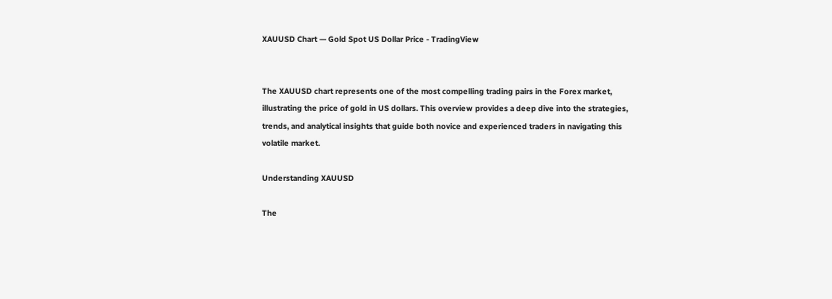XAUUSD Chart — Gold Spot US Dollar Price - TradingView


The XAUUSD chart represents one of the most compelling trading pairs in the Forex market, illustrating the price of gold in US dollars. This overview provides a deep dive into the strategies, trends, and analytical insights that guide both novice and experienced traders in navigating this volatile market.

Understanding XAUUSD

The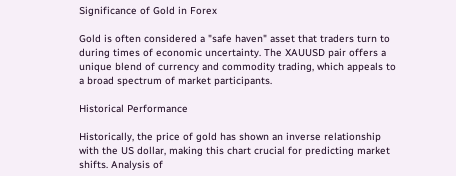Significance of Gold in Forex

Gold is often considered a "safe haven" asset that traders turn to during times of economic uncertainty. The XAUUSD pair offers a unique blend of currency and commodity trading, which appeals to a broad spectrum of market participants.

Historical Performance

Historically, the price of gold has shown an inverse relationship with the US dollar, making this chart crucial for predicting market shifts. Analysis of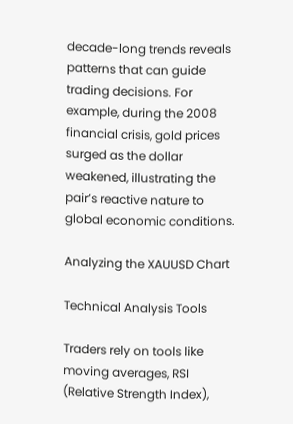decade-long trends reveals patterns that can guide trading decisions. For example, during the 2008 financial crisis, gold prices surged as the dollar weakened, illustrating the pair’s reactive nature to global economic conditions.

Analyzing the XAUUSD Chart

Technical Analysis Tools

Traders rely on tools like moving averages, RSI (Relative Strength Index),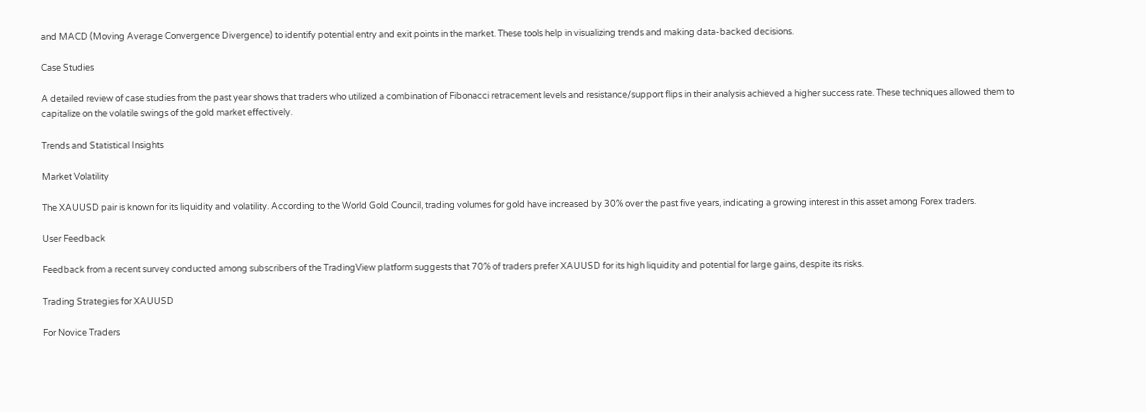and MACD (Moving Average Convergence Divergence) to identify potential entry and exit points in the market. These tools help in visualizing trends and making data-backed decisions.

Case Studies

A detailed review of case studies from the past year shows that traders who utilized a combination of Fibonacci retracement levels and resistance/support flips in their analysis achieved a higher success rate. These techniques allowed them to capitalize on the volatile swings of the gold market effectively.

Trends and Statistical Insights

Market Volatility

The XAUUSD pair is known for its liquidity and volatility. According to the World Gold Council, trading volumes for gold have increased by 30% over the past five years, indicating a growing interest in this asset among Forex traders.

User Feedback

Feedback from a recent survey conducted among subscribers of the TradingView platform suggests that 70% of traders prefer XAUUSD for its high liquidity and potential for large gains, despite its risks.

Trading Strategies for XAUUSD

For Novice Traders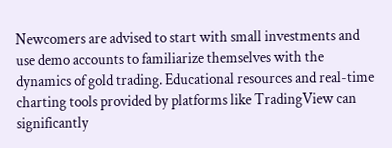Newcomers are advised to start with small investments and use demo accounts to familiarize themselves with the dynamics of gold trading. Educational resources and real-time charting tools provided by platforms like TradingView can significantly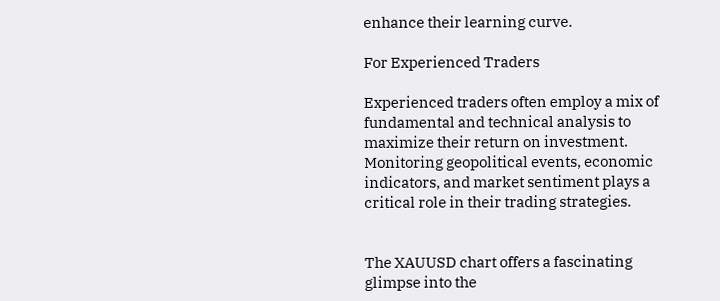enhance their learning curve.

For Experienced Traders

Experienced traders often employ a mix of fundamental and technical analysis to maximize their return on investment. Monitoring geopolitical events, economic indicators, and market sentiment plays a critical role in their trading strategies.


The XAUUSD chart offers a fascinating glimpse into the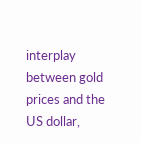interplay between gold prices and the US dollar,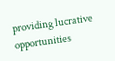providing lucrative opportunities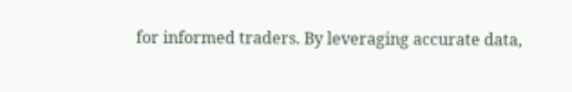for informed traders. By leveraging accurate data,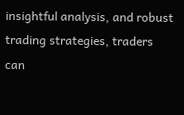insightful analysis, and robust trading strategies, traders can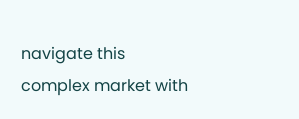navigate this complex market with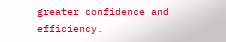greater confidence and efficiency.